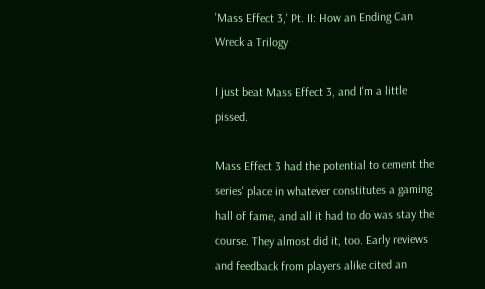'Mass Effect 3,' Pt. II: How an Ending Can Wreck a Trilogy

I just beat Mass Effect 3, and I'm a little pissed.

Mass Effect 3 had the potential to cement the series' place in whatever constitutes a gaming hall of fame, and all it had to do was stay the course. They almost did it, too. Early reviews and feedback from players alike cited an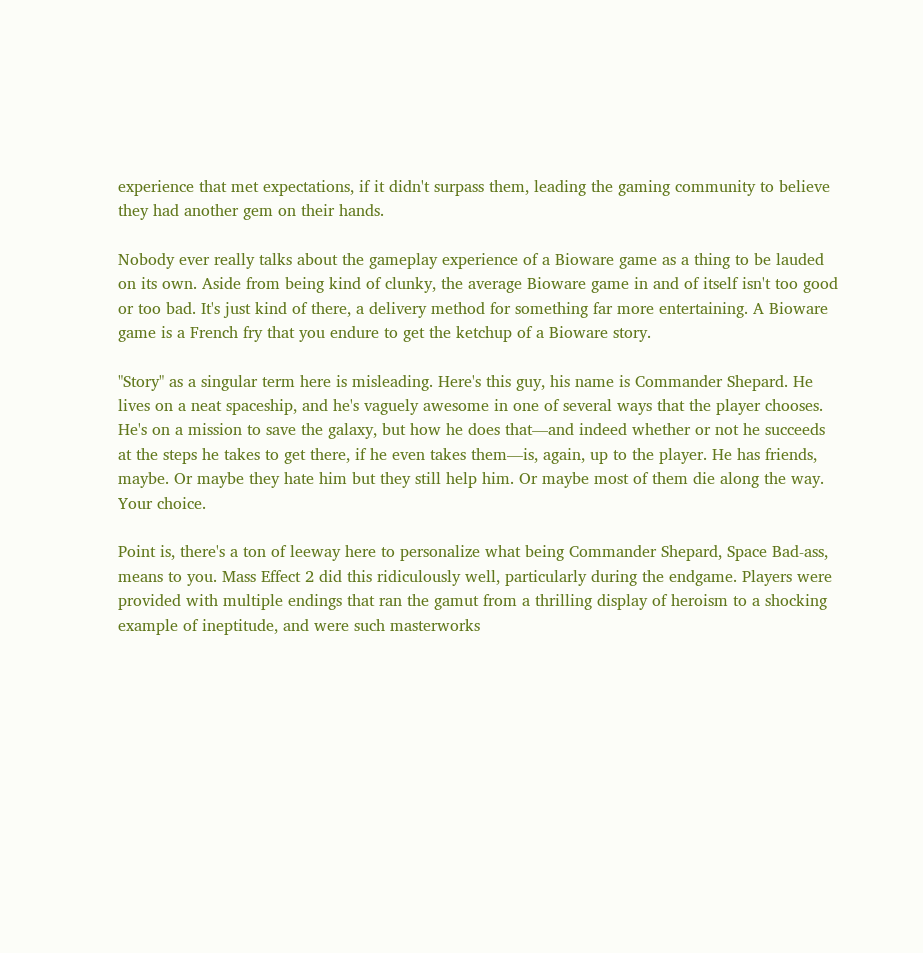experience that met expectations, if it didn't surpass them, leading the gaming community to believe they had another gem on their hands.

Nobody ever really talks about the gameplay experience of a Bioware game as a thing to be lauded on its own. Aside from being kind of clunky, the average Bioware game in and of itself isn't too good or too bad. It's just kind of there, a delivery method for something far more entertaining. A Bioware game is a French fry that you endure to get the ketchup of a Bioware story.

"Story" as a singular term here is misleading. Here's this guy, his name is Commander Shepard. He lives on a neat spaceship, and he's vaguely awesome in one of several ways that the player chooses. He's on a mission to save the galaxy, but how he does that—and indeed whether or not he succeeds at the steps he takes to get there, if he even takes them—is, again, up to the player. He has friends, maybe. Or maybe they hate him but they still help him. Or maybe most of them die along the way. Your choice.

Point is, there's a ton of leeway here to personalize what being Commander Shepard, Space Bad-ass, means to you. Mass Effect 2 did this ridiculously well, particularly during the endgame. Players were provided with multiple endings that ran the gamut from a thrilling display of heroism to a shocking example of ineptitude, and were such masterworks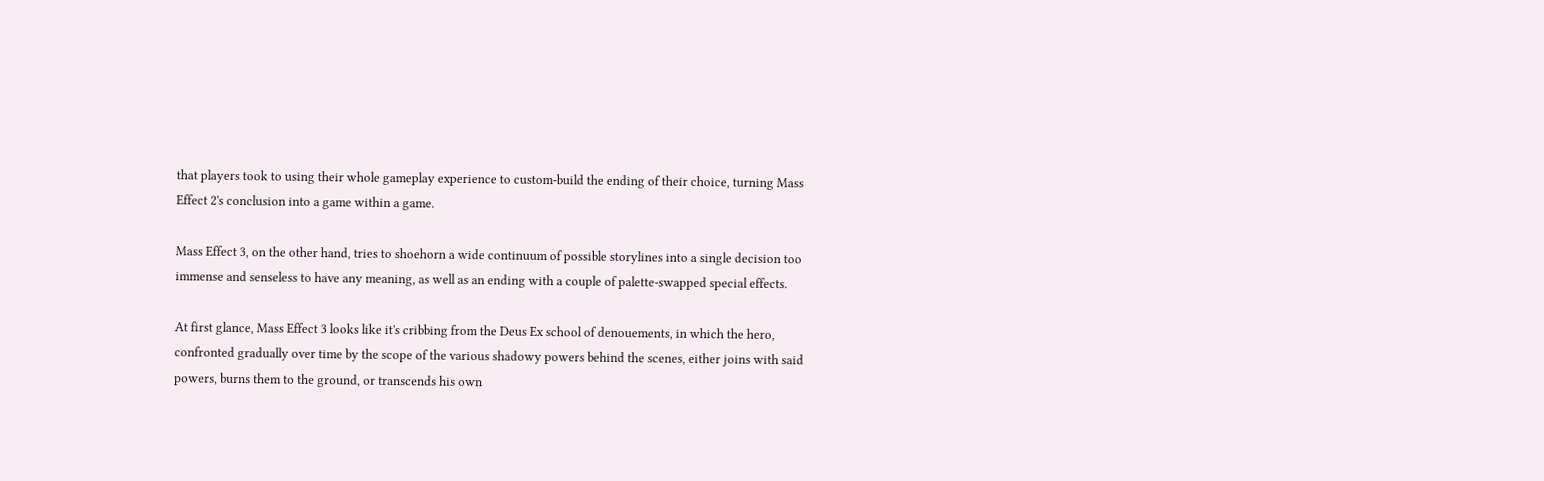that players took to using their whole gameplay experience to custom-build the ending of their choice, turning Mass Effect 2's conclusion into a game within a game.

Mass Effect 3, on the other hand, tries to shoehorn a wide continuum of possible storylines into a single decision too immense and senseless to have any meaning, as well as an ending with a couple of palette-swapped special effects.

At first glance, Mass Effect 3 looks like it's cribbing from the Deus Ex school of denouements, in which the hero, confronted gradually over time by the scope of the various shadowy powers behind the scenes, either joins with said powers, burns them to the ground, or transcends his own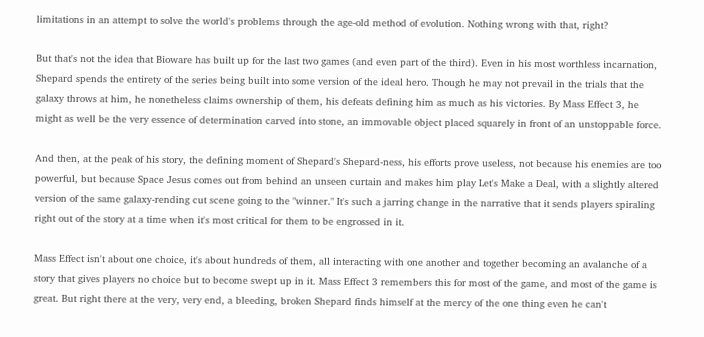limitations in an attempt to solve the world's problems through the age-old method of evolution. Nothing wrong with that, right?

But that's not the idea that Bioware has built up for the last two games (and even part of the third). Even in his most worthless incarnation, Shepard spends the entirety of the series being built into some version of the ideal hero. Though he may not prevail in the trials that the galaxy throws at him, he nonetheless claims ownership of them, his defeats defining him as much as his victories. By Mass Effect 3, he might as well be the very essence of determination carved into stone, an immovable object placed squarely in front of an unstoppable force.

And then, at the peak of his story, the defining moment of Shepard's Shepard-ness, his efforts prove useless, not because his enemies are too powerful, but because Space Jesus comes out from behind an unseen curtain and makes him play Let's Make a Deal, with a slightly altered version of the same galaxy-rending cut scene going to the "winner." It's such a jarring change in the narrative that it sends players spiraling right out of the story at a time when it's most critical for them to be engrossed in it.

Mass Effect isn't about one choice, it's about hundreds of them, all interacting with one another and together becoming an avalanche of a story that gives players no choice but to become swept up in it. Mass Effect 3 remembers this for most of the game, and most of the game is great. But right there at the very, very end, a bleeding, broken Shepard finds himself at the mercy of the one thing even he can't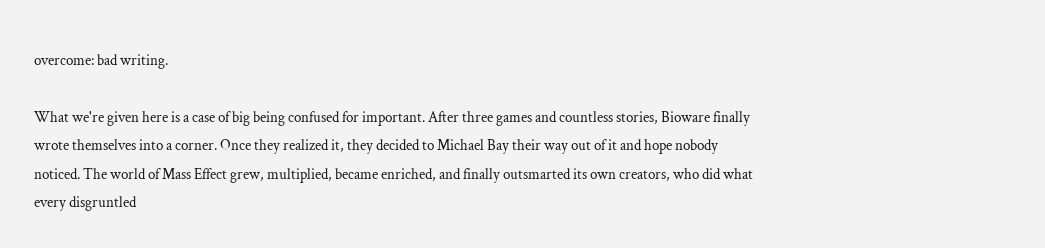overcome: bad writing.

What we're given here is a case of big being confused for important. After three games and countless stories, Bioware finally wrote themselves into a corner. Once they realized it, they decided to Michael Bay their way out of it and hope nobody noticed. The world of Mass Effect grew, multiplied, became enriched, and finally outsmarted its own creators, who did what every disgruntled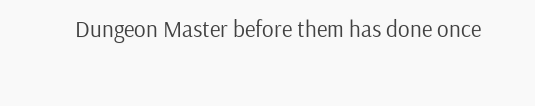Dungeon Master before them has done once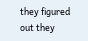they figured out they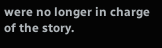were no longer in charge of the story.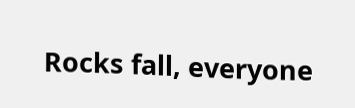Rocks fall, everyone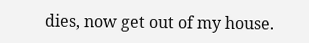dies, now get out of my house.